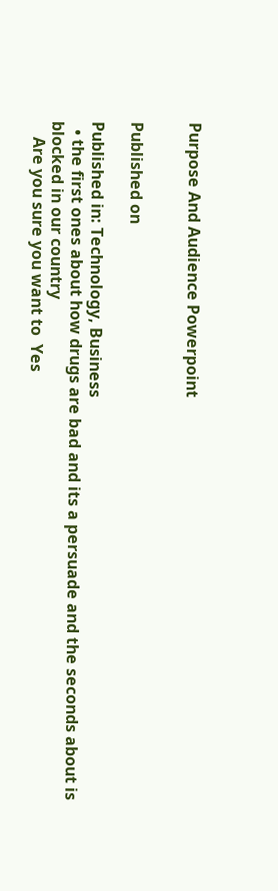Purpose And Audience Powerpoint


Published on

Published in: Technology, Business
  • the first ones about how drugs are bad and its a persuade and the seconds about is blocked in our country
    Are you sure you want to  Yes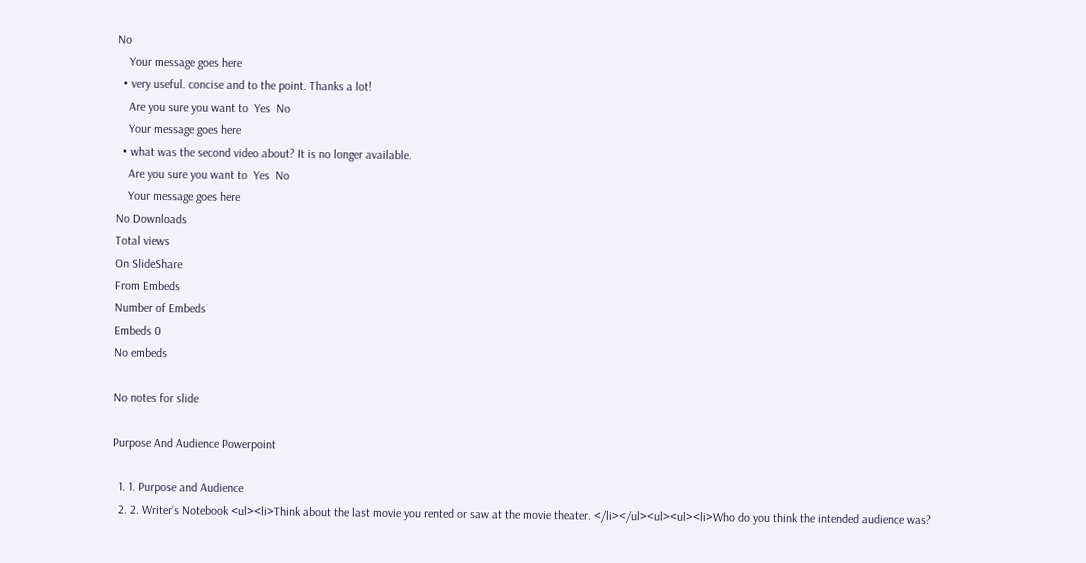No
    Your message goes here
  • very useful. concise and to the point. Thanks a lot!
    Are you sure you want to  Yes  No
    Your message goes here
  • what was the second video about? It is no longer available.
    Are you sure you want to  Yes  No
    Your message goes here
No Downloads
Total views
On SlideShare
From Embeds
Number of Embeds
Embeds 0
No embeds

No notes for slide

Purpose And Audience Powerpoint

  1. 1. Purpose and Audience
  2. 2. Writer’s Notebook <ul><li>Think about the last movie you rented or saw at the movie theater. </li></ul><ul><ul><li>Who do you think the intended audience was?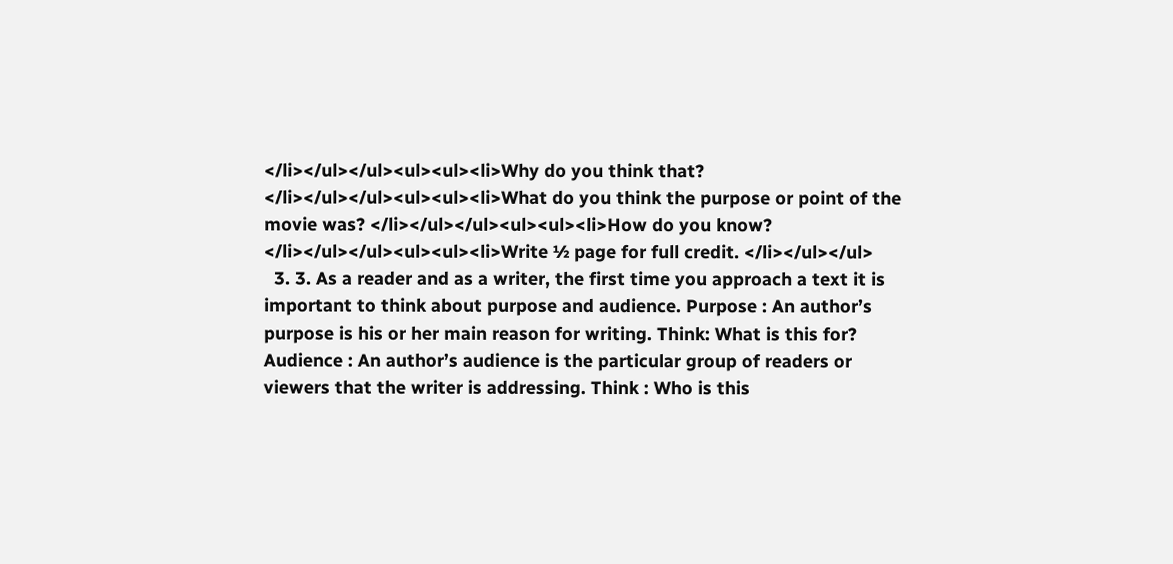</li></ul></ul><ul><ul><li>Why do you think that? </li></ul></ul><ul><ul><li>What do you think the purpose or point of the movie was? </li></ul></ul><ul><ul><li>How do you know? </li></ul></ul><ul><ul><li>Write ½ page for full credit. </li></ul></ul>
  3. 3. As a reader and as a writer, the first time you approach a text it is important to think about purpose and audience. Purpose : An author’s purpose is his or her main reason for writing. Think: What is this for? Audience : An author’s audience is the particular group of readers or viewers that the writer is addressing. Think : Who is this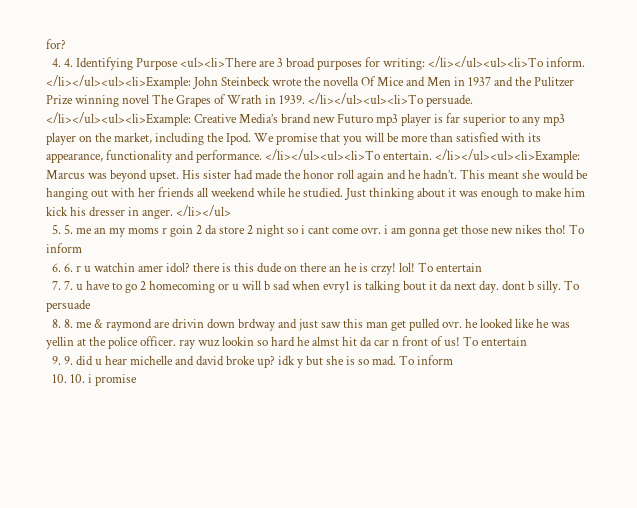for?
  4. 4. Identifying Purpose <ul><li>There are 3 broad purposes for writing: </li></ul><ul><li>To inform. </li></ul><ul><li>Example: John Steinbeck wrote the novella Of Mice and Men in 1937 and the Pulitzer Prize winning novel The Grapes of Wrath in 1939. </li></ul><ul><li>To persuade. </li></ul><ul><li>Example: Creative Media’s brand new Futuro mp3 player is far superior to any mp3 player on the market, including the Ipod. We promise that you will be more than satisfied with its appearance, functionality and performance. </li></ul><ul><li>To entertain. </li></ul><ul><li>Example: Marcus was beyond upset. His sister had made the honor roll again and he hadn’t. This meant she would be hanging out with her friends all weekend while he studied. Just thinking about it was enough to make him kick his dresser in anger. </li></ul>
  5. 5. me an my moms r goin 2 da store 2 night so i cant come ovr. i am gonna get those new nikes tho! To inform
  6. 6. r u watchin amer idol? there is this dude on there an he is crzy! lol! To entertain
  7. 7. u have to go 2 homecoming or u will b sad when evry1 is talking bout it da next day. dont b silly. To persuade
  8. 8. me & raymond are drivin down brdway and just saw this man get pulled ovr. he looked like he was yellin at the police officer. ray wuz lookin so hard he almst hit da car n front of us! To entertain
  9. 9. did u hear michelle and david broke up? idk y but she is so mad. To inform
  10. 10. i promise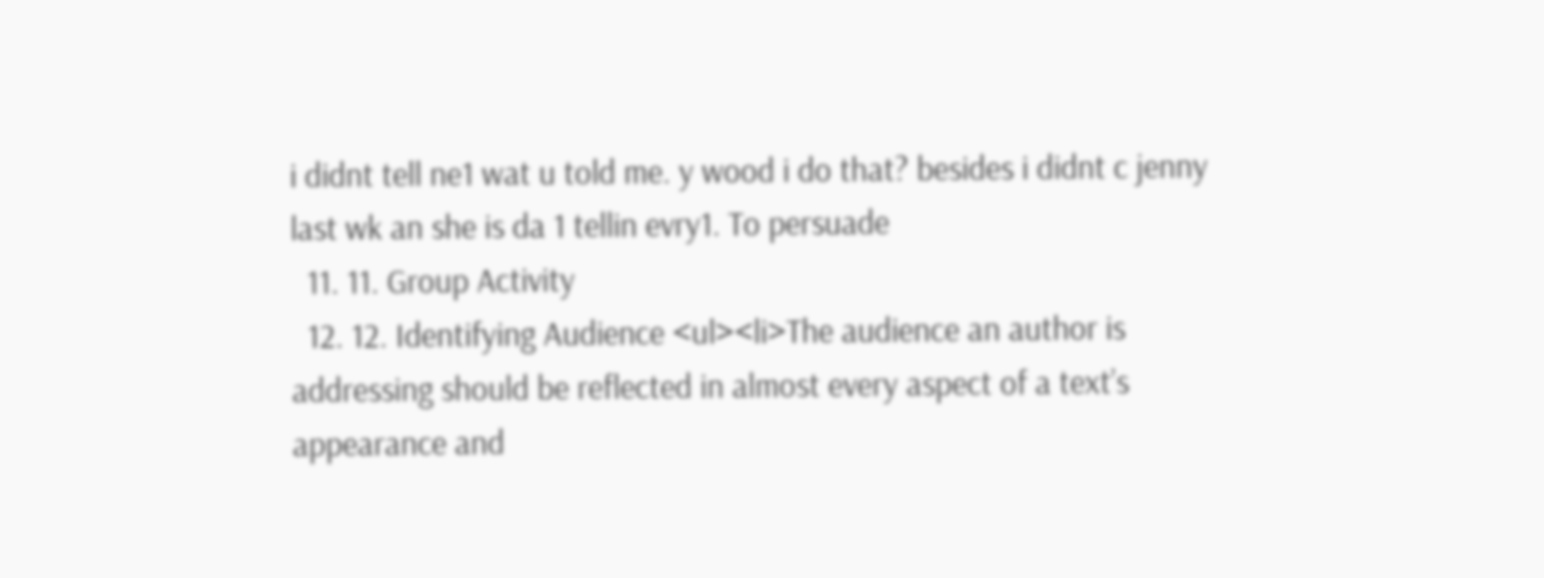i didnt tell ne1 wat u told me. y wood i do that? besides i didnt c jenny last wk an she is da 1 tellin evry1. To persuade
  11. 11. Group Activity
  12. 12. Identifying Audience <ul><li>The audience an author is addressing should be reflected in almost every aspect of a text’s appearance and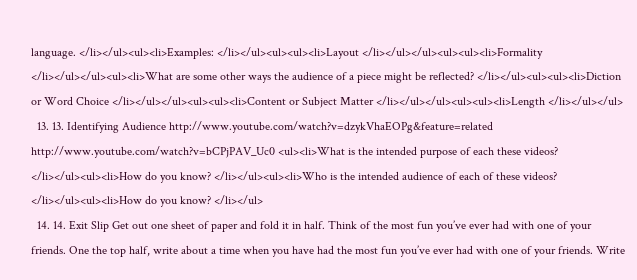language. </li></ul><ul><li>Examples: </li></ul><ul><ul><li>Layout </li></ul></ul><ul><ul><li>Formality </li></ul></ul><ul><li>What are some other ways the audience of a piece might be reflected? </li></ul><ul><ul><li>Diction or Word Choice </li></ul></ul><ul><ul><li>Content or Subject Matter </li></ul></ul><ul><ul><li>Length </li></ul></ul>
  13. 13. Identifying Audience http://www.youtube.com/watch?v=dzykVhaEOPg&feature=related http://www.youtube.com/watch?v=bCPjPAV_Uc0 <ul><li>What is the intended purpose of each these videos? </li></ul><ul><li>How do you know? </li></ul><ul><li>Who is the intended audience of each of these videos? </li></ul><ul><li>How do you know? </li></ul>
  14. 14. Exit Slip Get out one sheet of paper and fold it in half. Think of the most fun you’ve ever had with one of your friends. One the top half, write about a time when you have had the most fun you’ve ever had with one of your friends. Write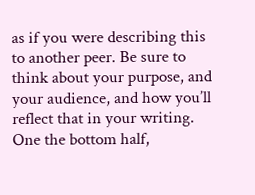as if you were describing this to another peer. Be sure to think about your purpose, and your audience, and how you’ll reflect that in your writing. One the bottom half,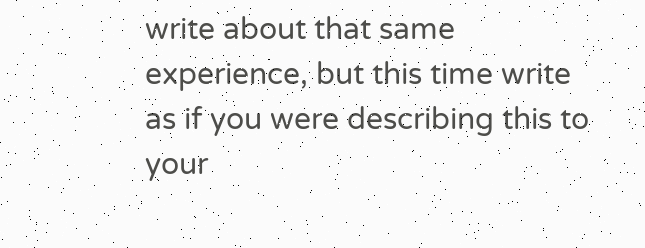write about that same experience, but this time write as if you were describing this to your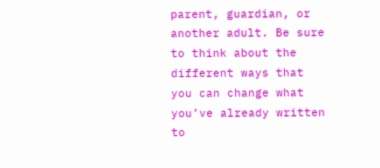parent, guardian, or another adult. Be sure to think about the different ways that you can change what you’ve already written to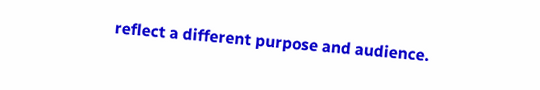reflect a different purpose and audience.